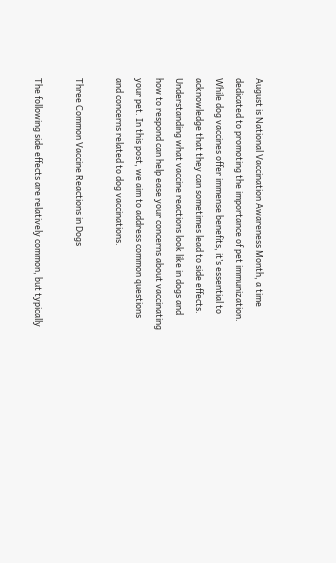August is National Vaccination Awareness Month, a time dedicated to promoting the importance of pet immunization. While dog vaccines offer immense benefits, it’s essential to acknowledge that they can sometimes lead to side effects. Understanding what vaccine reactions look like in dogs and how to respond can help ease your concerns about vaccinating your pet. In this post, we aim to address common questions and concerns related to dog vaccinations.

Three Common Vaccine Reactions in Dogs

The following side effects are relatively common, but typically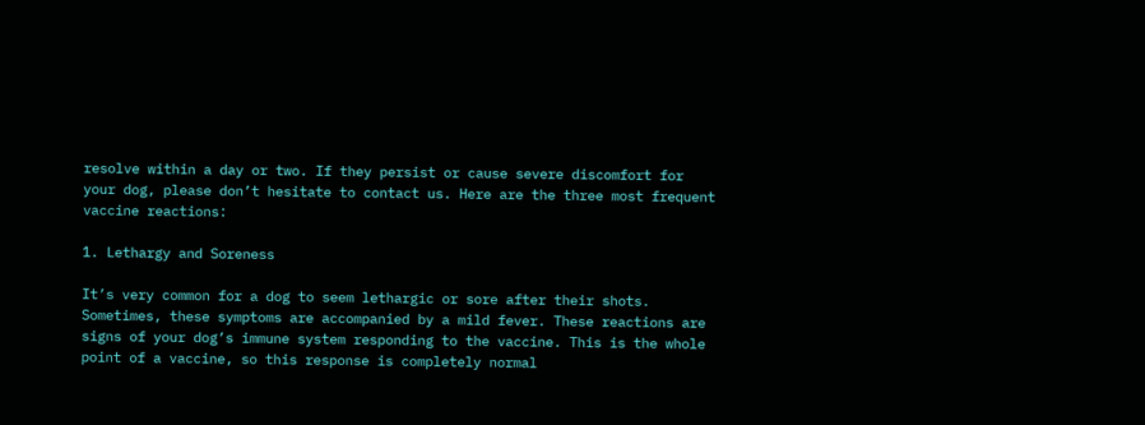resolve within a day or two. If they persist or cause severe discomfort for your dog, please don’t hesitate to contact us. Here are the three most frequent vaccine reactions:

1. Lethargy and Soreness

It’s very common for a dog to seem lethargic or sore after their shots. Sometimes, these symptoms are accompanied by a mild fever. These reactions are signs of your dog’s immune system responding to the vaccine. This is the whole point of a vaccine, so this response is completely normal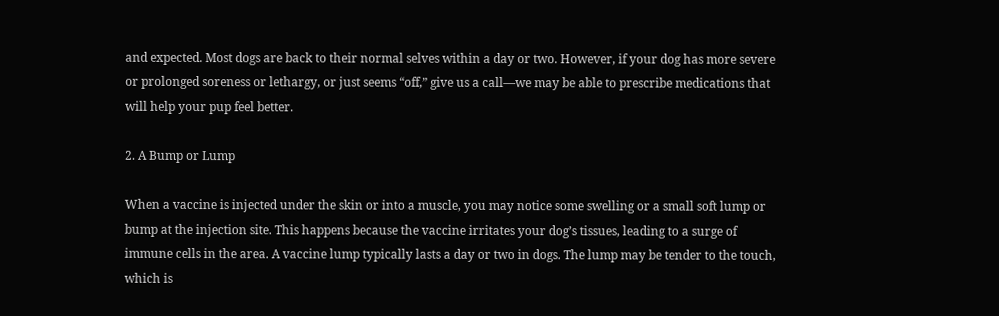and expected. Most dogs are back to their normal selves within a day or two. However, if your dog has more severe or prolonged soreness or lethargy, or just seems “off,” give us a call—we may be able to prescribe medications that will help your pup feel better.

2. A Bump or Lump

When a vaccine is injected under the skin or into a muscle, you may notice some swelling or a small soft lump or bump at the injection site. This happens because the vaccine irritates your dog’s tissues, leading to a surge of immune cells in the area. A vaccine lump typically lasts a day or two in dogs. The lump may be tender to the touch, which is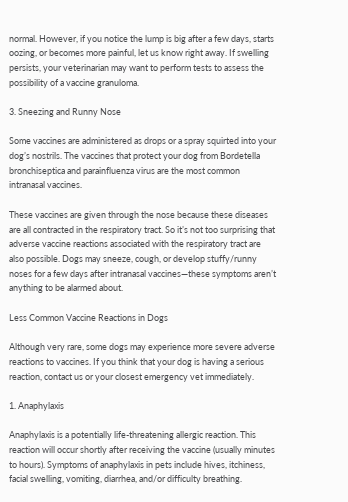normal. However, if you notice the lump is big after a few days, starts oozing, or becomes more painful, let us know right away. If swelling persists, your veterinarian may want to perform tests to assess the possibility of a vaccine granuloma.

3. Sneezing and Runny Nose

Some vaccines are administered as drops or a spray squirted into your dog’s nostrils. The vaccines that protect your dog from Bordetella bronchiseptica and parainfluenza virus are the most common intranasal vaccines.

These vaccines are given through the nose because these diseases are all contracted in the respiratory tract. So it’s not too surprising that adverse vaccine reactions associated with the respiratory tract are also possible. Dogs may sneeze, cough, or develop stuffy/runny noses for a few days after intranasal vaccines—these symptoms aren’t anything to be alarmed about.

Less Common Vaccine Reactions in Dogs

Although very rare, some dogs may experience more severe adverse reactions to vaccines. If you think that your dog is having a serious reaction, contact us or your closest emergency vet immediately.

1. Anaphylaxis

Anaphylaxis is a potentially life-threatening allergic reaction. This reaction will occur shortly after receiving the vaccine (usually minutes to hours). Symptoms of anaphylaxis in pets include hives, itchiness, facial swelling, vomiting, diarrhea, and/or difficulty breathing.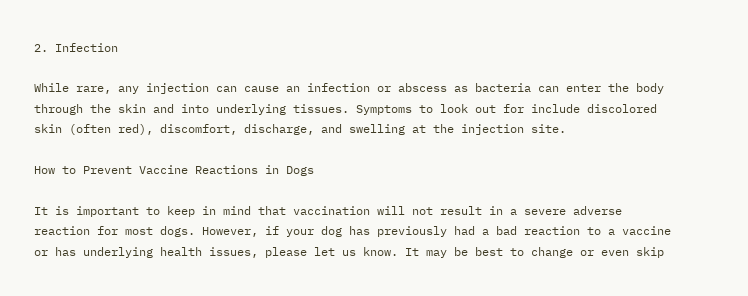2. Infection

While rare, any injection can cause an infection or abscess as bacteria can enter the body through the skin and into underlying tissues. Symptoms to look out for include discolored skin (often red), discomfort, discharge, and swelling at the injection site.

How to Prevent Vaccine Reactions in Dogs

It is important to keep in mind that vaccination will not result in a severe adverse reaction for most dogs. However, if your dog has previously had a bad reaction to a vaccine or has underlying health issues, please let us know. It may be best to change or even skip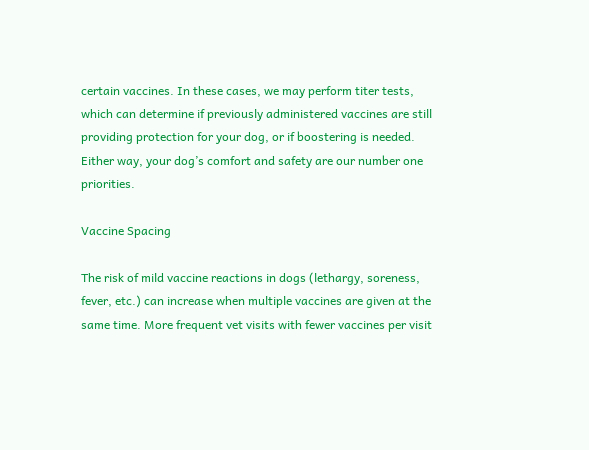certain vaccines. In these cases, we may perform titer tests, which can determine if previously administered vaccines are still providing protection for your dog, or if boostering is needed. Either way, your dog’s comfort and safety are our number one priorities.

Vaccine Spacing

The risk of mild vaccine reactions in dogs (lethargy, soreness, fever, etc.) can increase when multiple vaccines are given at the same time. More frequent vet visits with fewer vaccines per visit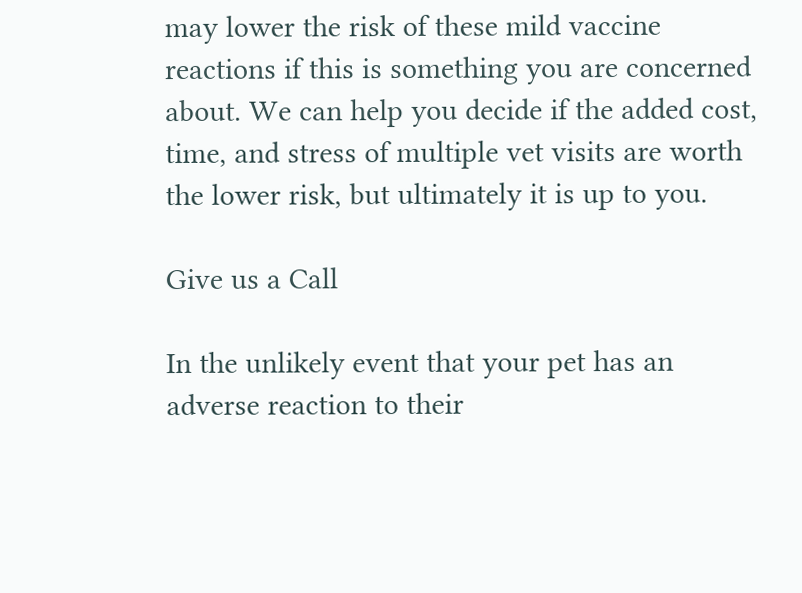may lower the risk of these mild vaccine reactions if this is something you are concerned about. We can help you decide if the added cost, time, and stress of multiple vet visits are worth the lower risk, but ultimately it is up to you.

Give us a Call

In the unlikely event that your pet has an adverse reaction to their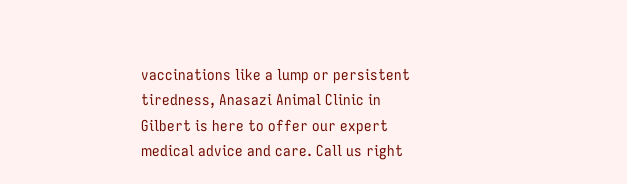vaccinations like a lump or persistent tiredness, Anasazi Animal Clinic in Gilbert is here to offer our expert medical advice and care. Call us right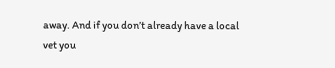away. And if you don’t already have a local vet you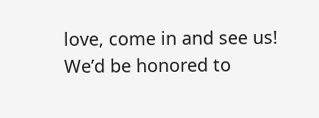love, come in and see us! We’d be honored to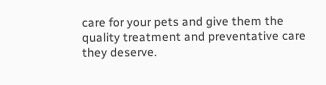care for your pets and give them the quality treatment and preventative care they deserve.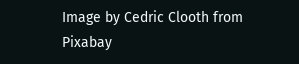Image by Cedric Clooth from Pixabay